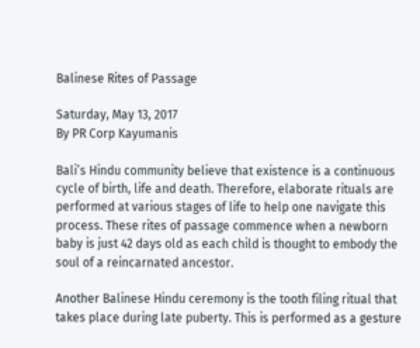Balinese Rites of Passage

Saturday, May 13, 2017
By PR Corp Kayumanis

Bali’s Hindu community believe that existence is a continuous cycle of birth, life and death. Therefore, elaborate rituals are performed at various stages of life to help one navigate this process. These rites of passage commence when a newborn baby is just 42 days old as each child is thought to embody the soul of a reincarnated ancestor.

Another Balinese Hindu ceremony is the tooth filing ritual that takes place during late puberty. This is performed as a gesture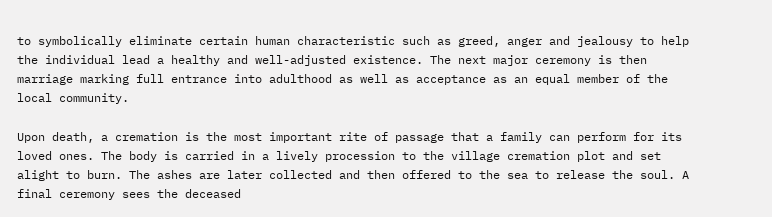to symbolically eliminate certain human characteristic such as greed, anger and jealousy to help the individual lead a healthy and well-adjusted existence. The next major ceremony is then marriage marking full entrance into adulthood as well as acceptance as an equal member of the local community.

Upon death, a cremation is the most important rite of passage that a family can perform for its loved ones. The body is carried in a lively procession to the village cremation plot and set alight to burn. The ashes are later collected and then offered to the sea to release the soul. A final ceremony sees the deceased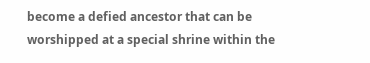become a defied ancestor that can be worshipped at a special shrine within the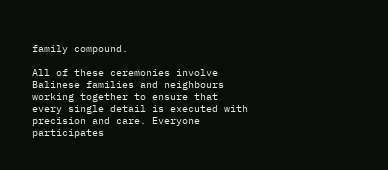family compound.

All of these ceremonies involve Balinese families and neighbours working together to ensure that every single detail is executed with precision and care. Everyone participates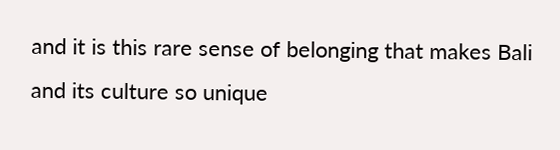and it is this rare sense of belonging that makes Bali and its culture so unique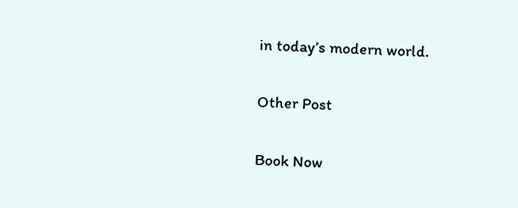in today’s modern world.

Other Post

Book Now